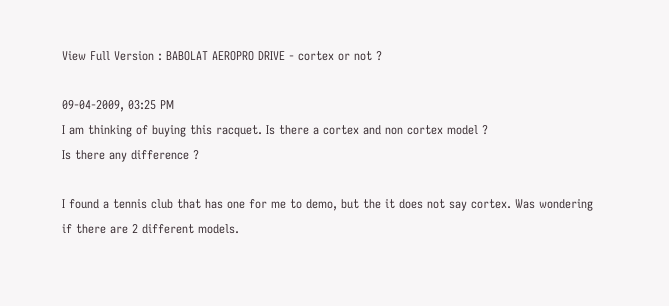View Full Version : BABOLAT AEROPRO DRIVE - cortex or not ?

09-04-2009, 03:25 PM
I am thinking of buying this racquet. Is there a cortex and non cortex model ?
Is there any difference ?

I found a tennis club that has one for me to demo, but the it does not say cortex. Was wondering if there are 2 different models.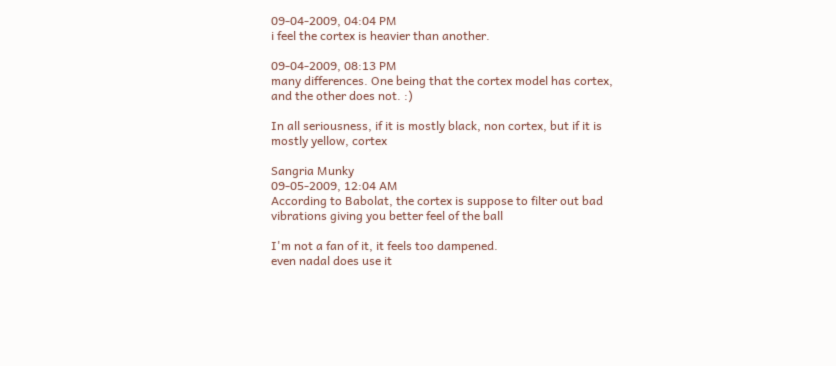09-04-2009, 04:04 PM
i feel the cortex is heavier than another.

09-04-2009, 08:13 PM
many differences. One being that the cortex model has cortex, and the other does not. :)

In all seriousness, if it is mostly black, non cortex, but if it is mostly yellow, cortex

Sangria Munky
09-05-2009, 12:04 AM
According to Babolat, the cortex is suppose to filter out bad vibrations giving you better feel of the ball

I'm not a fan of it, it feels too dampened.
even nadal does use it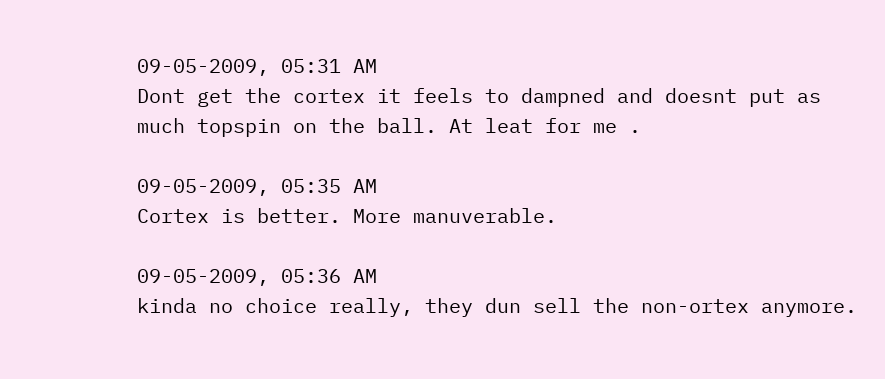09-05-2009, 05:31 AM
Dont get the cortex it feels to dampned and doesnt put as much topspin on the ball. At leat for me .

09-05-2009, 05:35 AM
Cortex is better. More manuverable.

09-05-2009, 05:36 AM
kinda no choice really, they dun sell the non-ortex anymore.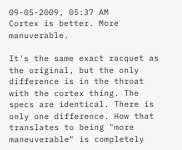09-05-2009, 05:37 AM
Cortex is better. More manuverable.

It's the same exact racquet as the original, but the only difference is in the throat with the cortex thing. The specs are identical. There is only one difference. How that translates to being "more maneuverable" is completely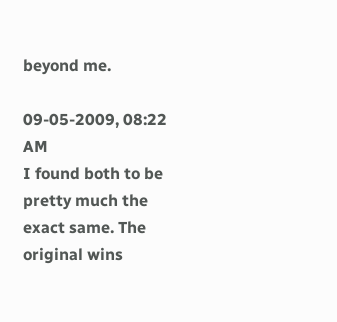beyond me.

09-05-2009, 08:22 AM
I found both to be pretty much the exact same. The original wins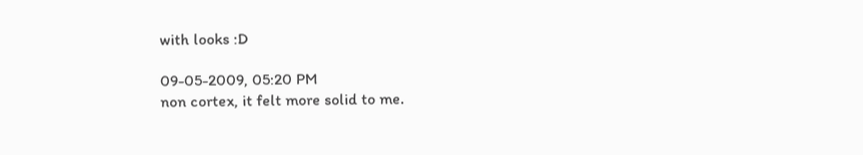with looks :D

09-05-2009, 05:20 PM
non cortex, it felt more solid to me.